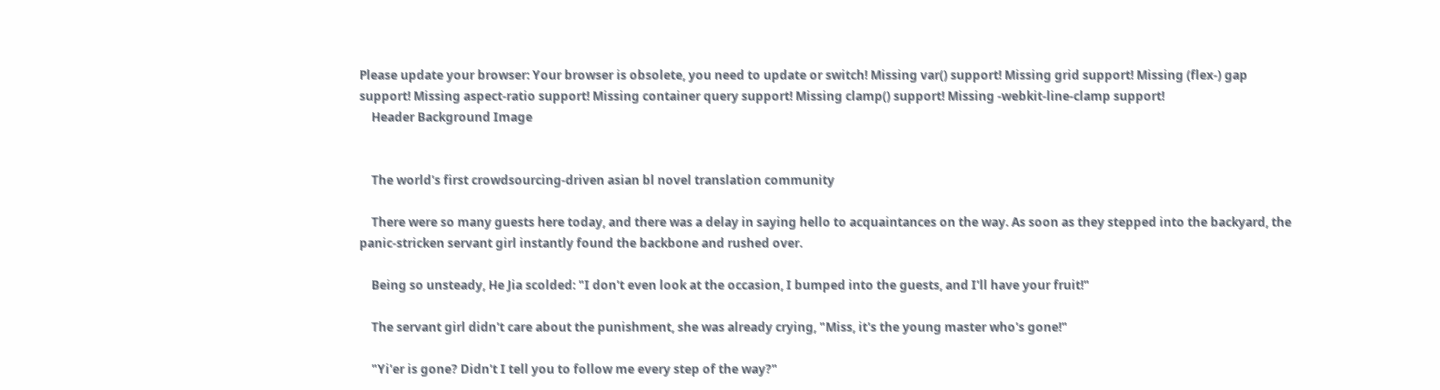Please update your browser: Your browser is obsolete, you need to update or switch! Missing var() support! Missing grid support! Missing (flex-) gap support! Missing aspect-ratio support! Missing container query support! Missing clamp() support! Missing -webkit-line-clamp support!
    Header Background Image


    The world's first crowdsourcing-driven asian bl novel translation community

    There were so many guests here today, and there was a delay in saying hello to acquaintances on the way. As soon as they stepped into the backyard, the panic-stricken servant girl instantly found the backbone and rushed over.

    Being so unsteady, He Jia scolded: "I don't even look at the occasion, I bumped into the guests, and I'll have your fruit!"

    The servant girl didn't care about the punishment, she was already crying, "Miss, it's the young master who's gone!"

    "Yi'er is gone? Didn't I tell you to follow me every step of the way?"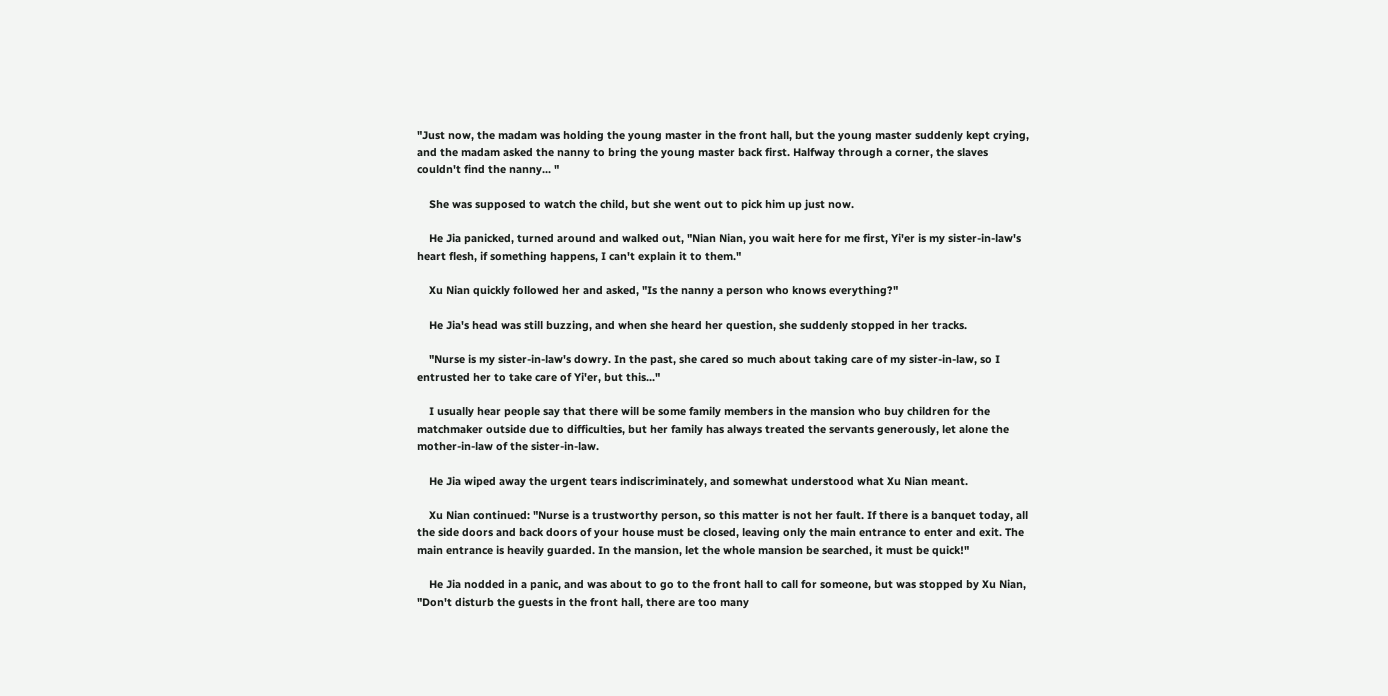"Just now, the madam was holding the young master in the front hall, but the young master suddenly kept crying, and the madam asked the nanny to bring the young master back first. Halfway through a corner, the slaves couldn't find the nanny... "

    She was supposed to watch the child, but she went out to pick him up just now.

    He Jia panicked, turned around and walked out, "Nian Nian, you wait here for me first, Yi'er is my sister-in-law's heart flesh, if something happens, I can't explain it to them."

    Xu Nian quickly followed her and asked, "Is the nanny a person who knows everything?"

    He Jia's head was still buzzing, and when she heard her question, she suddenly stopped in her tracks.

    "Nurse is my sister-in-law's dowry. In the past, she cared so much about taking care of my sister-in-law, so I entrusted her to take care of Yi'er, but this..."

    I usually hear people say that there will be some family members in the mansion who buy children for the matchmaker outside due to difficulties, but her family has always treated the servants generously, let alone the mother-in-law of the sister-in-law.

    He Jia wiped away the urgent tears indiscriminately, and somewhat understood what Xu Nian meant.

    Xu Nian continued: "Nurse is a trustworthy person, so this matter is not her fault. If there is a banquet today, all the side doors and back doors of your house must be closed, leaving only the main entrance to enter and exit. The main entrance is heavily guarded. In the mansion, let the whole mansion be searched, it must be quick!"

    He Jia nodded in a panic, and was about to go to the front hall to call for someone, but was stopped by Xu Nian, "Don't disturb the guests in the front hall, there are too many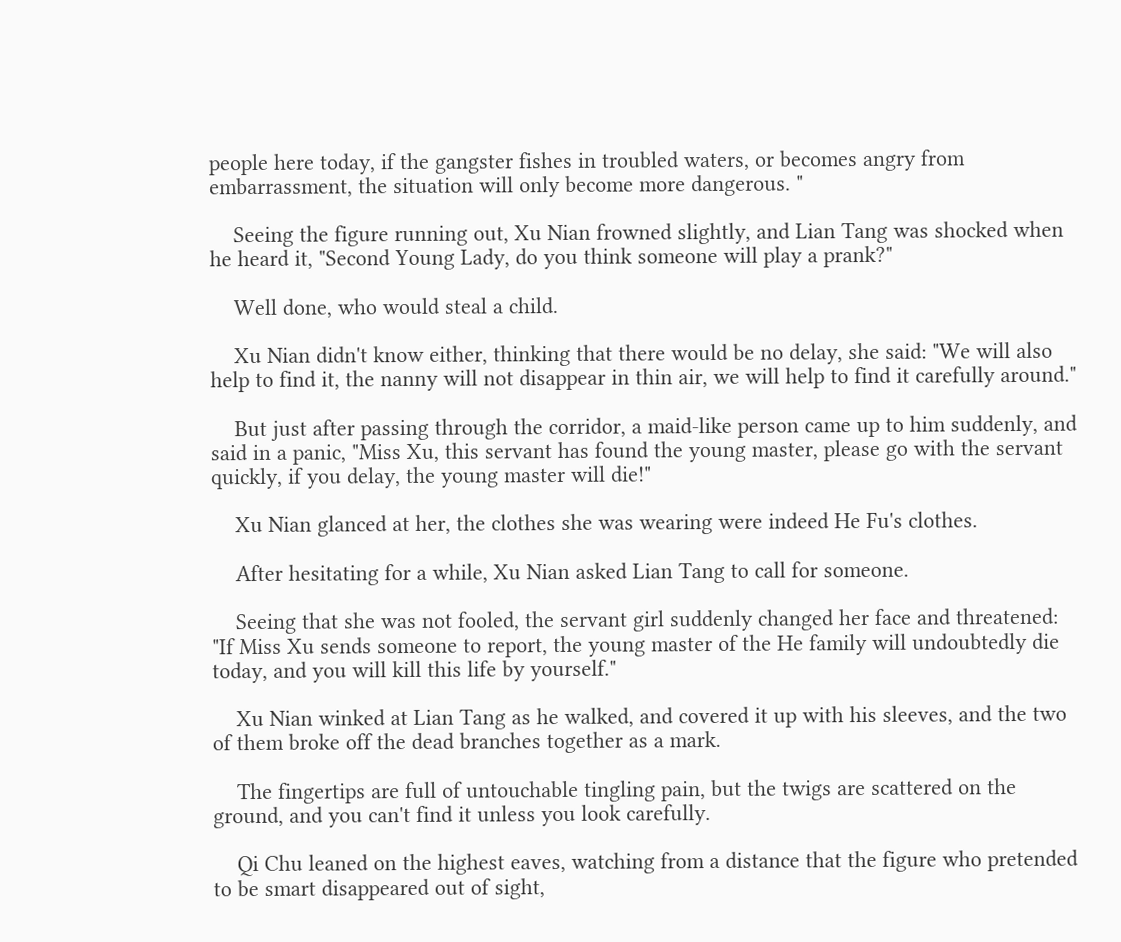people here today, if the gangster fishes in troubled waters, or becomes angry from embarrassment, the situation will only become more dangerous. "

    Seeing the figure running out, Xu Nian frowned slightly, and Lian Tang was shocked when he heard it, "Second Young Lady, do you think someone will play a prank?"

    Well done, who would steal a child.

    Xu Nian didn't know either, thinking that there would be no delay, she said: "We will also help to find it, the nanny will not disappear in thin air, we will help to find it carefully around."

    But just after passing through the corridor, a maid-like person came up to him suddenly, and said in a panic, "Miss Xu, this servant has found the young master, please go with the servant quickly, if you delay, the young master will die!"

    Xu Nian glanced at her, the clothes she was wearing were indeed He Fu's clothes.

    After hesitating for a while, Xu Nian asked Lian Tang to call for someone.

    Seeing that she was not fooled, the servant girl suddenly changed her face and threatened: "If Miss Xu sends someone to report, the young master of the He family will undoubtedly die today, and you will kill this life by yourself."

    Xu Nian winked at Lian Tang as he walked, and covered it up with his sleeves, and the two of them broke off the dead branches together as a mark.

    The fingertips are full of untouchable tingling pain, but the twigs are scattered on the ground, and you can't find it unless you look carefully.

    Qi Chu leaned on the highest eaves, watching from a distance that the figure who pretended to be smart disappeared out of sight,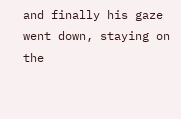and finally his gaze went down, staying on the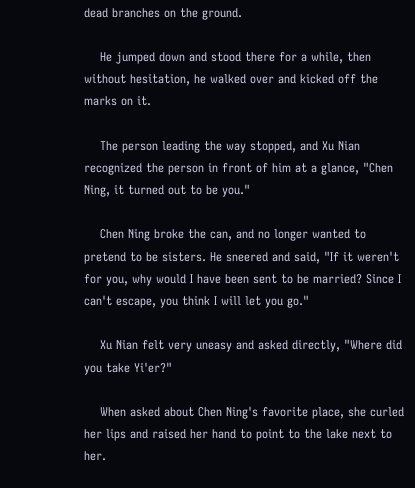dead branches on the ground.

    He jumped down and stood there for a while, then without hesitation, he walked over and kicked off the marks on it.

    The person leading the way stopped, and Xu Nian recognized the person in front of him at a glance, "Chen Ning, it turned out to be you."

    Chen Ning broke the can, and no longer wanted to pretend to be sisters. He sneered and said, "If it weren't for you, why would I have been sent to be married? Since I can't escape, you think I will let you go."

    Xu Nian felt very uneasy and asked directly, "Where did you take Yi'er?"

    When asked about Chen Ning's favorite place, she curled her lips and raised her hand to point to the lake next to her.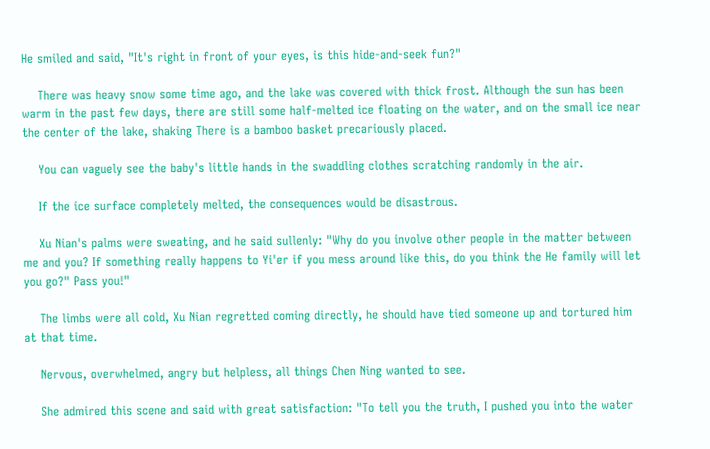He smiled and said, "It's right in front of your eyes, is this hide-and-seek fun?"

    There was heavy snow some time ago, and the lake was covered with thick frost. Although the sun has been warm in the past few days, there are still some half-melted ice floating on the water, and on the small ice near the center of the lake, shaking There is a bamboo basket precariously placed.

    You can vaguely see the baby's little hands in the swaddling clothes scratching randomly in the air.

    If the ice surface completely melted, the consequences would be disastrous.

    Xu Nian's palms were sweating, and he said sullenly: "Why do you involve other people in the matter between me and you? If something really happens to Yi'er if you mess around like this, do you think the He family will let you go?" Pass you!"

    The limbs were all cold, Xu Nian regretted coming directly, he should have tied someone up and tortured him at that time.

    Nervous, overwhelmed, angry but helpless, all things Chen Ning wanted to see.

    She admired this scene and said with great satisfaction: "To tell you the truth, I pushed you into the water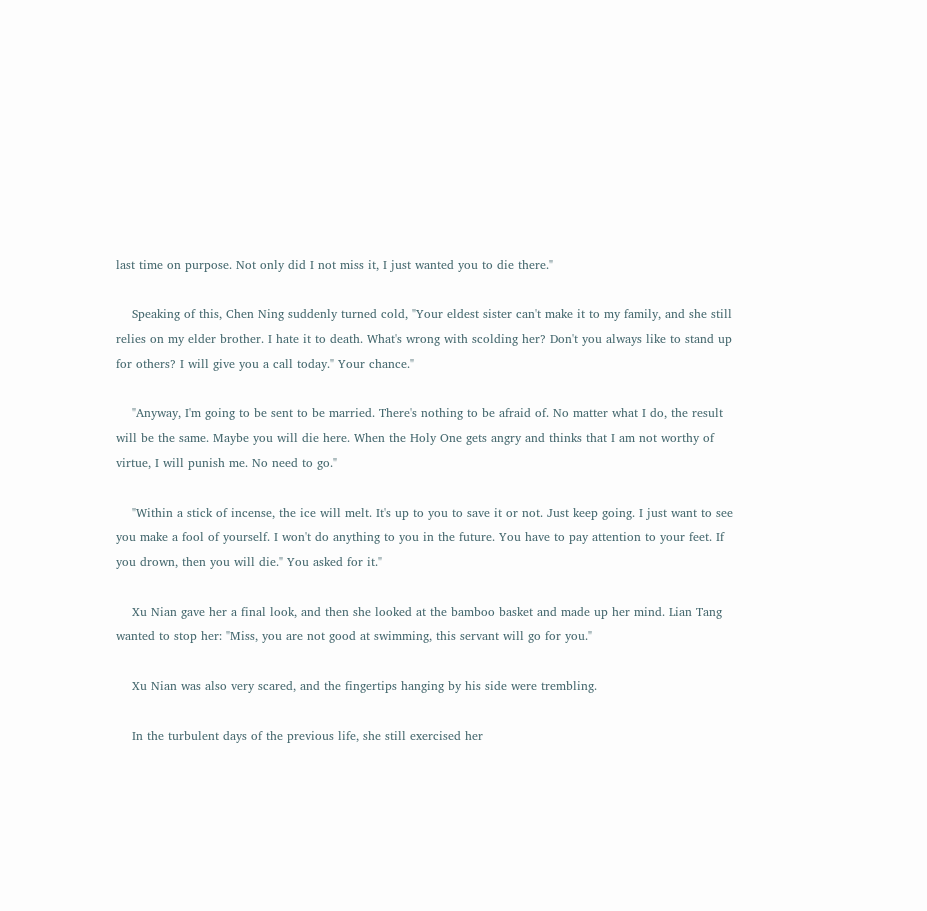last time on purpose. Not only did I not miss it, I just wanted you to die there."

    Speaking of this, Chen Ning suddenly turned cold, "Your eldest sister can't make it to my family, and she still relies on my elder brother. I hate it to death. What's wrong with scolding her? Don't you always like to stand up for others? I will give you a call today." Your chance."

    "Anyway, I'm going to be sent to be married. There's nothing to be afraid of. No matter what I do, the result will be the same. Maybe you will die here. When the Holy One gets angry and thinks that I am not worthy of virtue, I will punish me. No need to go."

    "Within a stick of incense, the ice will melt. It's up to you to save it or not. Just keep going. I just want to see you make a fool of yourself. I won't do anything to you in the future. You have to pay attention to your feet. If you drown, then you will die." You asked for it."

    Xu Nian gave her a final look, and then she looked at the bamboo basket and made up her mind. Lian Tang wanted to stop her: "Miss, you are not good at swimming, this servant will go for you."

    Xu Nian was also very scared, and the fingertips hanging by his side were trembling.

    In the turbulent days of the previous life, she still exercised her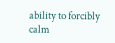ability to forcibly calm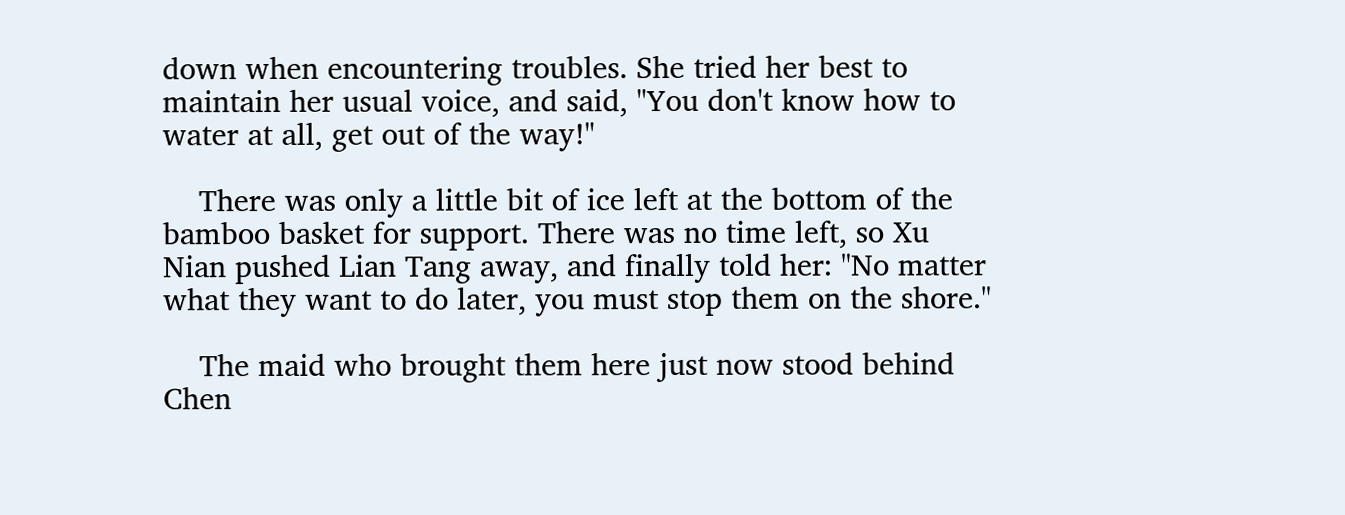down when encountering troubles. She tried her best to maintain her usual voice, and said, "You don't know how to water at all, get out of the way!"

    There was only a little bit of ice left at the bottom of the bamboo basket for support. There was no time left, so Xu Nian pushed Lian Tang away, and finally told her: "No matter what they want to do later, you must stop them on the shore."

    The maid who brought them here just now stood behind Chen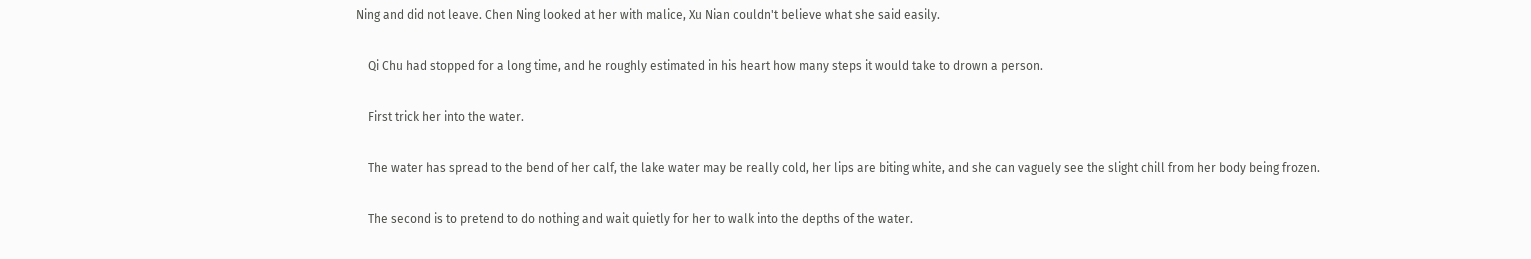Ning and did not leave. Chen Ning looked at her with malice, Xu Nian couldn't believe what she said easily.

    Qi Chu had stopped for a long time, and he roughly estimated in his heart how many steps it would take to drown a person.

    First trick her into the water.

    The water has spread to the bend of her calf, the lake water may be really cold, her lips are biting white, and she can vaguely see the slight chill from her body being frozen.

    The second is to pretend to do nothing and wait quietly for her to walk into the depths of the water.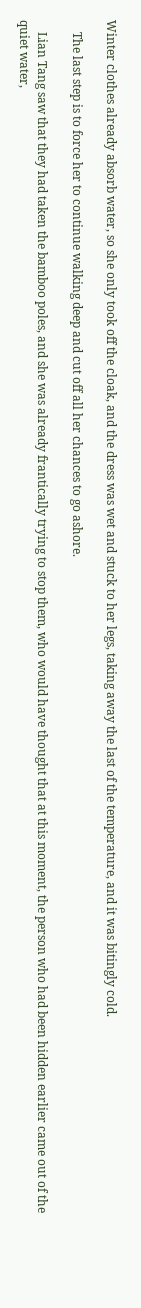Winter clothes already absorb water, so she only took off the cloak, and the dress was wet and stuck to her legs, taking away the last of the temperature, and it was bitingly cold.

    The last step is to force her to continue walking deep and cut off all her chances to go ashore.

    Lian Tang saw that they had taken the bamboo poles, and she was already frantically trying to stop them, who would have thought that at this moment, the person who had been hidden earlier came out of the quiet water,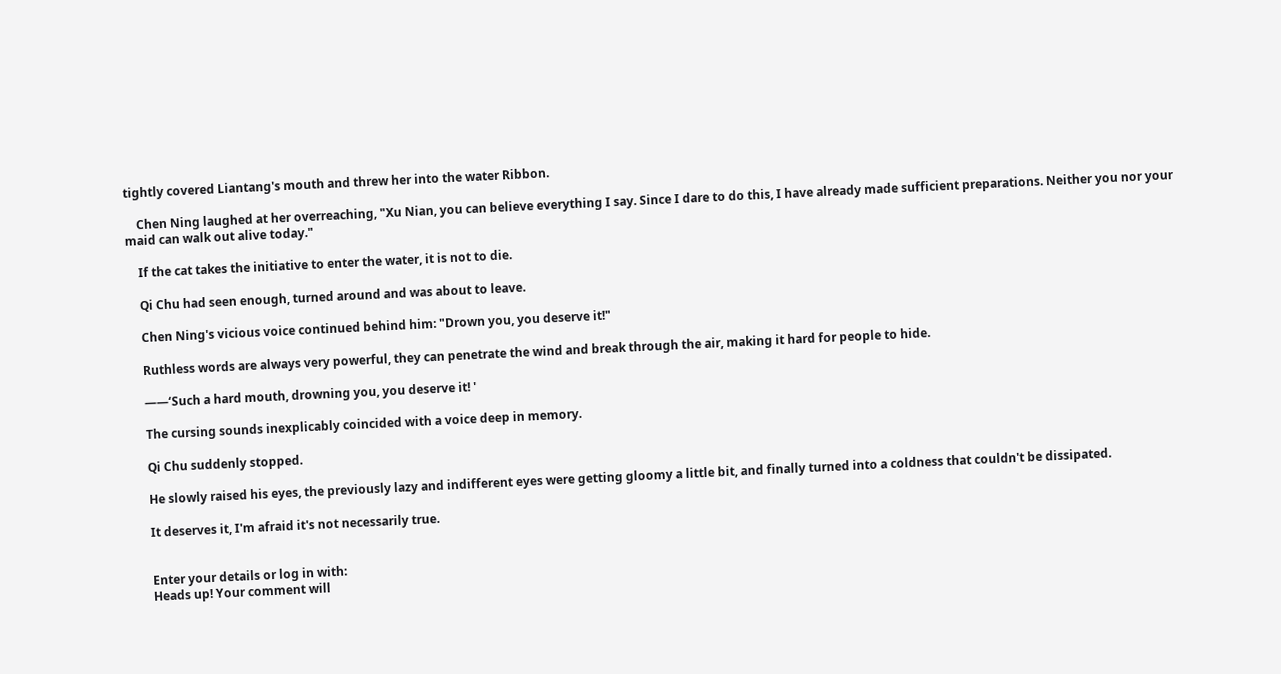tightly covered Liantang's mouth and threw her into the water Ribbon.

    Chen Ning laughed at her overreaching, "Xu Nian, you can believe everything I say. Since I dare to do this, I have already made sufficient preparations. Neither you nor your maid can walk out alive today."

    If the cat takes the initiative to enter the water, it is not to die.

    Qi Chu had seen enough, turned around and was about to leave.

    Chen Ning's vicious voice continued behind him: "Drown you, you deserve it!"

    Ruthless words are always very powerful, they can penetrate the wind and break through the air, making it hard for people to hide.

    ——‘Such a hard mouth, drowning you, you deserve it! '

    The cursing sounds inexplicably coincided with a voice deep in memory.

    Qi Chu suddenly stopped.

    He slowly raised his eyes, the previously lazy and indifferent eyes were getting gloomy a little bit, and finally turned into a coldness that couldn't be dissipated.

    It deserves it, I'm afraid it's not necessarily true.


    Enter your details or log in with:
    Heads up! Your comment will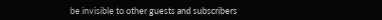be invisible to other guests and subscribers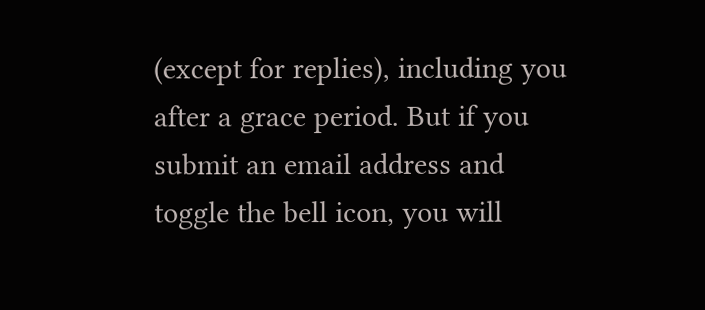(except for replies), including you after a grace period. But if you submit an email address and toggle the bell icon, you will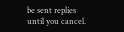be sent replies until you cancel.